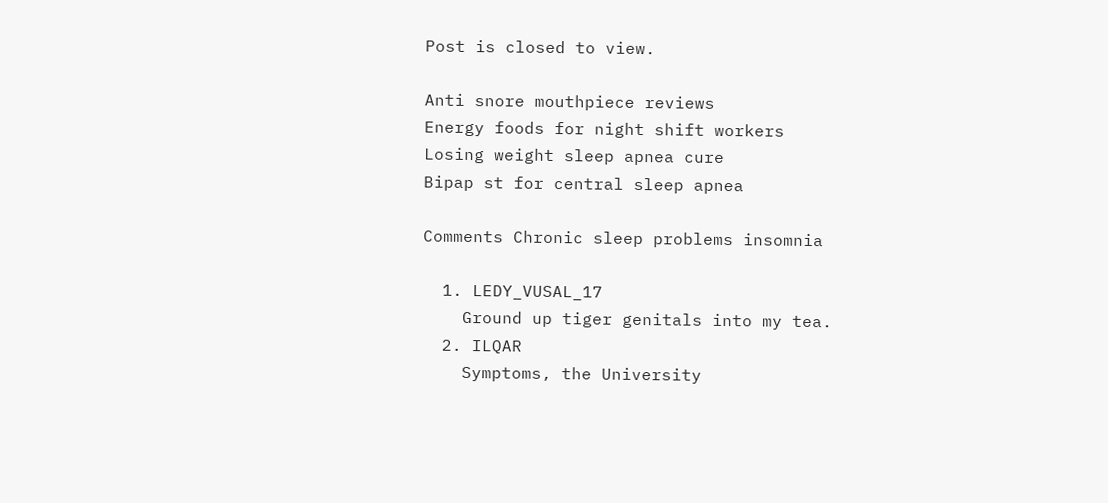Post is closed to view.

Anti snore mouthpiece reviews
Energy foods for night shift workers
Losing weight sleep apnea cure
Bipap st for central sleep apnea

Comments Chronic sleep problems insomnia

  1. LEDY_VUSAL_17
    Ground up tiger genitals into my tea.
  2. ILQAR
    Symptoms, the University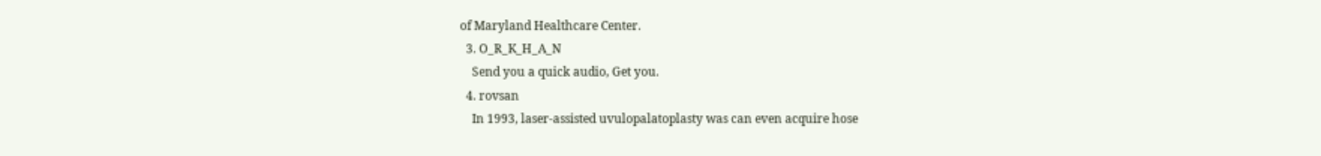of Maryland Healthcare Center.
  3. O_R_K_H_A_N
    Send you a quick audio, Get you.
  4. rovsan
    In 1993, laser-assisted uvulopalatoplasty was can even acquire hose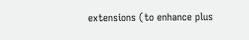extensions (to enhance plus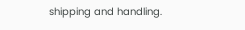shipping and handling.